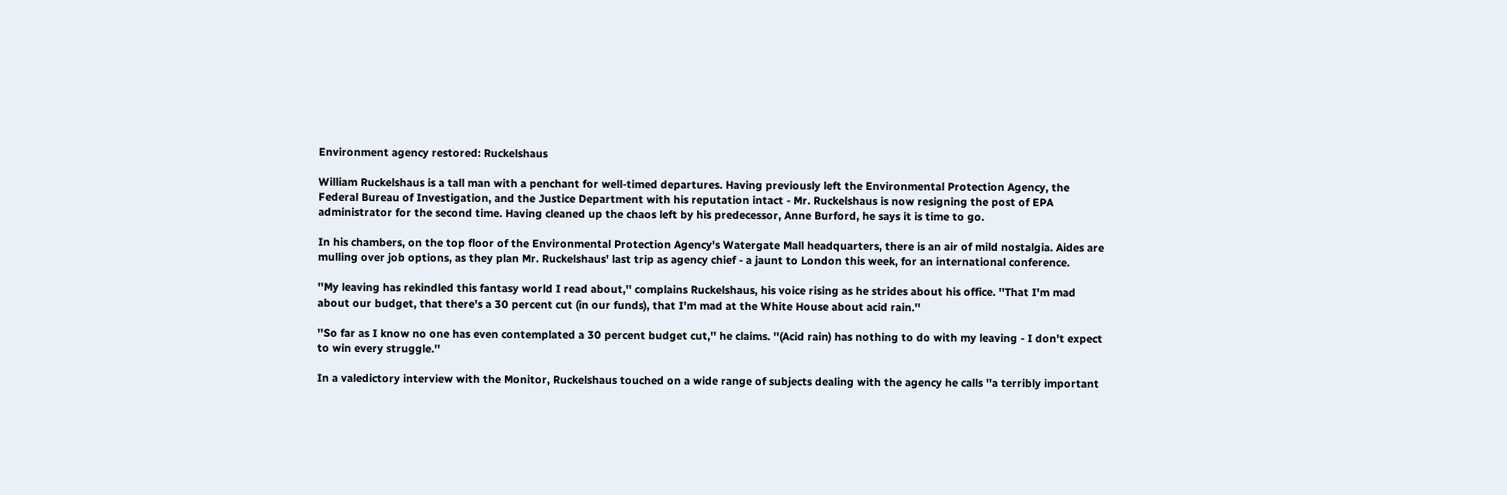Environment agency restored: Ruckelshaus

William Ruckelshaus is a tall man with a penchant for well-timed departures. Having previously left the Environmental Protection Agency, the Federal Bureau of Investigation, and the Justice Department with his reputation intact - Mr. Ruckelshaus is now resigning the post of EPA administrator for the second time. Having cleaned up the chaos left by his predecessor, Anne Burford, he says it is time to go.

In his chambers, on the top floor of the Environmental Protection Agency's Watergate Mall headquarters, there is an air of mild nostalgia. Aides are mulling over job options, as they plan Mr. Ruckelshaus' last trip as agency chief - a jaunt to London this week, for an international conference.

''My leaving has rekindled this fantasy world I read about,'' complains Ruckelshaus, his voice rising as he strides about his office. ''That I'm mad about our budget, that there's a 30 percent cut (in our funds), that I'm mad at the White House about acid rain.''

''So far as I know no one has even contemplated a 30 percent budget cut,'' he claims. ''(Acid rain) has nothing to do with my leaving - I don't expect to win every struggle.''

In a valedictory interview with the Monitor, Ruckelshaus touched on a wide range of subjects dealing with the agency he calls ''a terribly important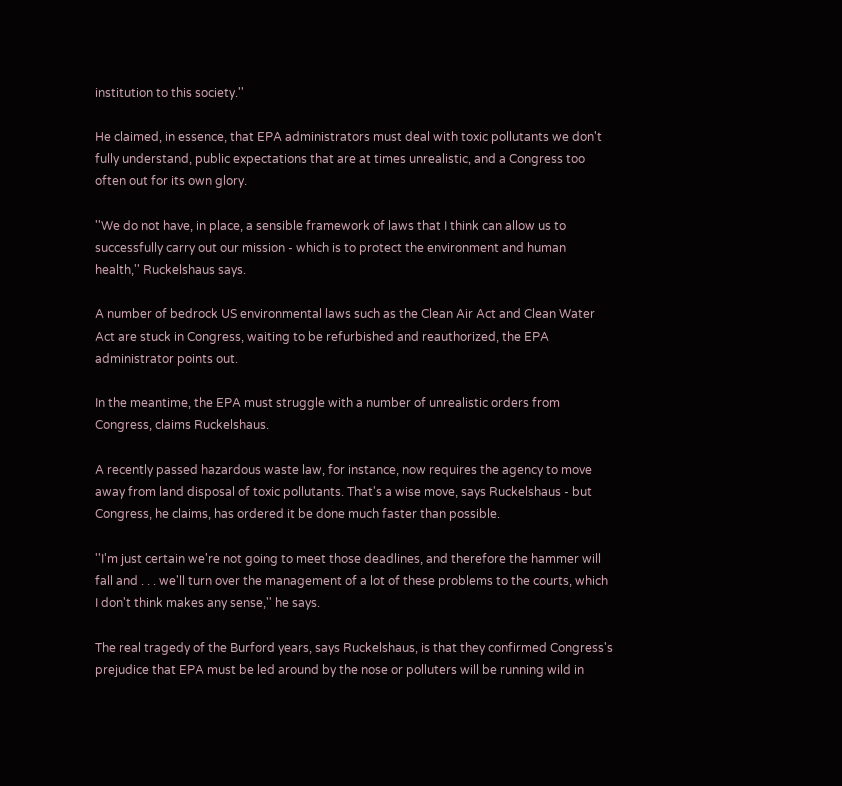institution to this society.''

He claimed, in essence, that EPA administrators must deal with toxic pollutants we don't fully understand, public expectations that are at times unrealistic, and a Congress too often out for its own glory.

''We do not have, in place, a sensible framework of laws that I think can allow us to successfully carry out our mission - which is to protect the environment and human health,'' Ruckelshaus says.

A number of bedrock US environmental laws such as the Clean Air Act and Clean Water Act are stuck in Congress, waiting to be refurbished and reauthorized, the EPA administrator points out.

In the meantime, the EPA must struggle with a number of unrealistic orders from Congress, claims Ruckelshaus.

A recently passed hazardous waste law, for instance, now requires the agency to move away from land disposal of toxic pollutants. That's a wise move, says Ruckelshaus - but Congress, he claims, has ordered it be done much faster than possible.

''I'm just certain we're not going to meet those deadlines, and therefore the hammer will fall and . . . we'll turn over the management of a lot of these problems to the courts, which I don't think makes any sense,'' he says.

The real tragedy of the Burford years, says Ruckelshaus, is that they confirmed Congress's prejudice that EPA must be led around by the nose or polluters will be running wild in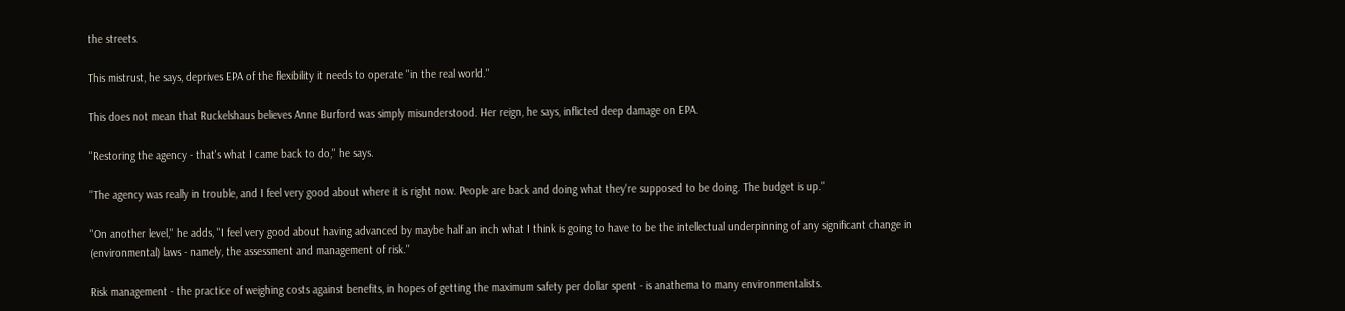the streets.

This mistrust, he says, deprives EPA of the flexibility it needs to operate ''in the real world.''

This does not mean that Ruckelshaus believes Anne Burford was simply misunderstood. Her reign, he says, inflicted deep damage on EPA.

''Restoring the agency - that's what I came back to do,'' he says.

''The agency was really in trouble, and I feel very good about where it is right now. People are back and doing what they're supposed to be doing. The budget is up.''

''On another level,'' he adds, ''I feel very good about having advanced by maybe half an inch what I think is going to have to be the intellectual underpinning of any significant change in (environmental) laws - namely, the assessment and management of risk.''

Risk management - the practice of weighing costs against benefits, in hopes of getting the maximum safety per dollar spent - is anathema to many environmentalists.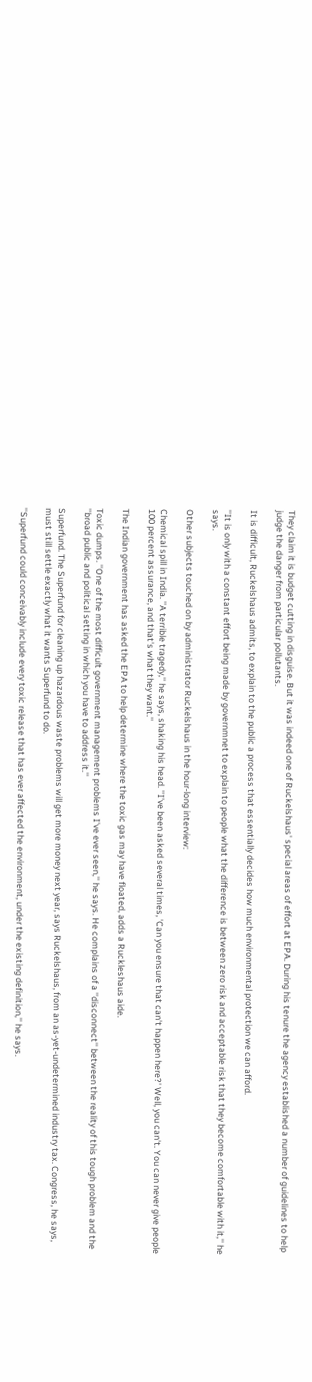They claim it is budget cutting in disguise. But it was indeed one of Ruckelshaus' special areas of effort at EPA. During his tenure the agency established a number of guidelines to help judge the danger from particular pollutants.

It is difficult, Ruckelshaus admits, to explain to the public a process that essentially decides how much environmental protection we can afford.

''It is only with a constant effort being made by governmnet to explain to people what the difference is between zero risk and acceptable risk that they become comfortable with it,'' he says.

Other subjects touched on by administrator Ruckelshaus in the hour-long interview:

Chemical spill in India. ''A terrible tragedy,'' he says, shaking his head. ''I've been asked several times, 'Can you ensure that can't happen here?' Well, you can't. You can never give people 100 percent assurance, and that's what they want.''

The Indian government has asked the EPA to help determine where the toxic gas may have floated, adds a Ruckleshaus aide.

Toxic dumps. ''One of the most difficult government management problems I've ever seen,'' he says. He complains of a ''disconnect'' between the reality of this tough problem and the ''broad public and political setting in which you have to address it.''

Superfund. The Superfund for cleaning up hazardous waste problems will get more money next year, says Ruckelshaus, from an as-yet-undetermined industry tax. Congress, he says, must still settle exactly what it wants Superfund to do.

''Superfund could conceivably include every toxic release that has ever affected the environment, under the existing definition,'' he says.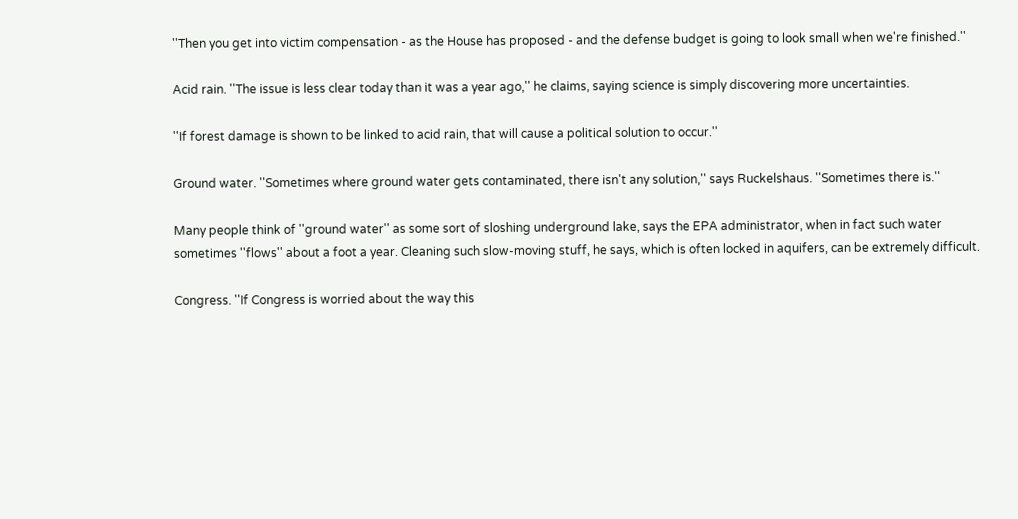''Then you get into victim compensation - as the House has proposed - and the defense budget is going to look small when we're finished.''

Acid rain. ''The issue is less clear today than it was a year ago,'' he claims, saying science is simply discovering more uncertainties.

''If forest damage is shown to be linked to acid rain, that will cause a political solution to occur.''

Ground water. ''Sometimes where ground water gets contaminated, there isn't any solution,'' says Ruckelshaus. ''Sometimes there is.''

Many people think of ''ground water'' as some sort of sloshing underground lake, says the EPA administrator, when in fact such water sometimes ''flows'' about a foot a year. Cleaning such slow-moving stuff, he says, which is often locked in aquifers, can be extremely difficult.

Congress. ''If Congress is worried about the way this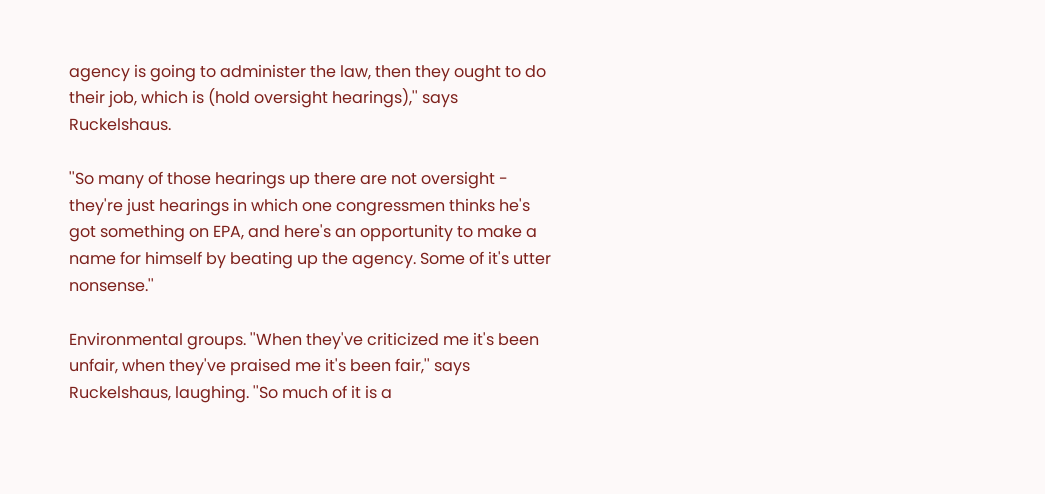agency is going to administer the law, then they ought to do their job, which is (hold oversight hearings),'' says Ruckelshaus.

''So many of those hearings up there are not oversight - they're just hearings in which one congressmen thinks he's got something on EPA, and here's an opportunity to make a name for himself by beating up the agency. Some of it's utter nonsense.''

Environmental groups. ''When they've criticized me it's been unfair, when they've praised me it's been fair,'' says Ruckelshaus, laughing. ''So much of it is a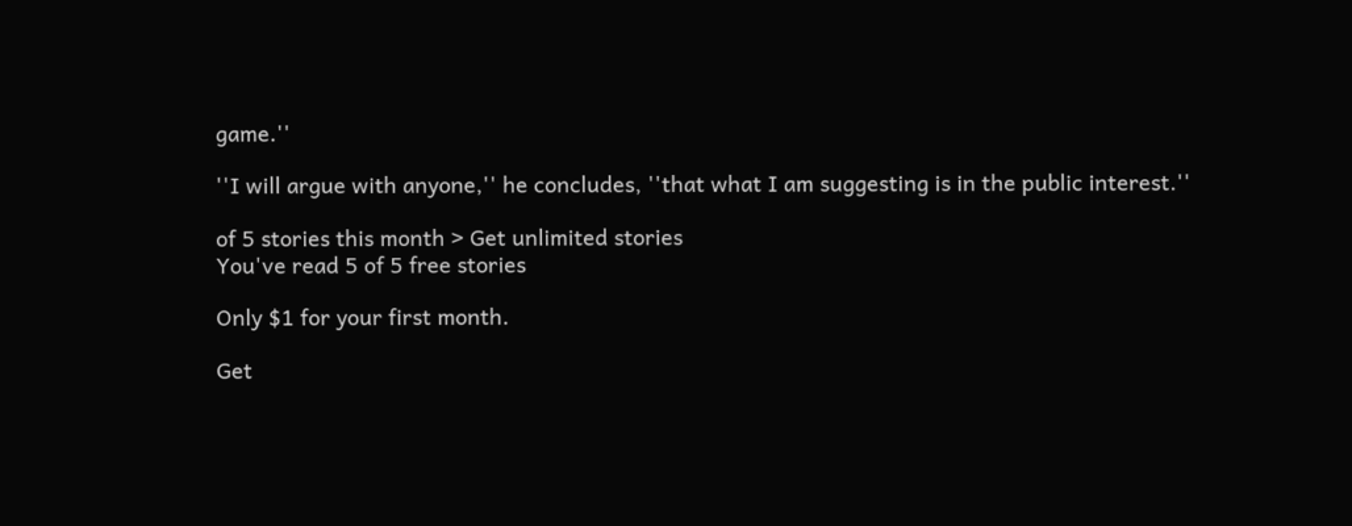game.''

''I will argue with anyone,'' he concludes, ''that what I am suggesting is in the public interest.''

of 5 stories this month > Get unlimited stories
You've read 5 of 5 free stories

Only $1 for your first month.

Get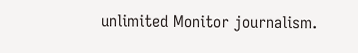unlimited Monitor journalism.